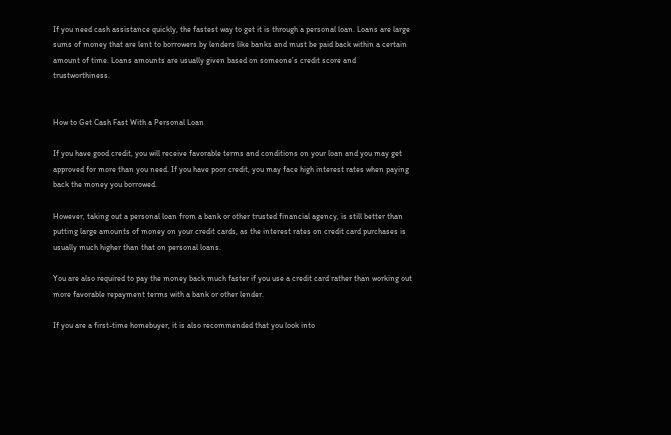If you need cash assistance quickly, the fastest way to get it is through a personal loan. Loans are large sums of money that are lent to borrowers by lenders like banks and must be paid back within a certain amount of time. Loans amounts are usually given based on someone’s credit score and trustworthiness.


How to Get Cash Fast With a Personal Loan

If you have good credit, you will receive favorable terms and conditions on your loan and you may get approved for more than you need. If you have poor credit, you may face high interest rates when paying back the money you borrowed.

However, taking out a personal loan from a bank or other trusted financial agency, is still better than putting large amounts of money on your credit cards, as the interest rates on credit card purchases is usually much higher than that on personal loans.

You are also required to pay the money back much faster if you use a credit card rather than working out more favorable repayment terms with a bank or other lender.

If you are a first-time homebuyer, it is also recommended that you look into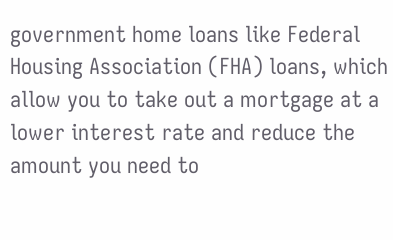government home loans like Federal Housing Association (FHA) loans, which allow you to take out a mortgage at a lower interest rate and reduce the amount you need to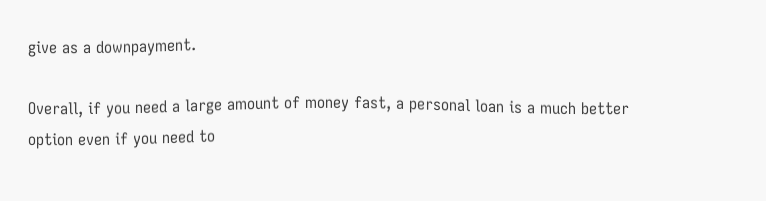give as a downpayment.

Overall, if you need a large amount of money fast, a personal loan is a much better option even if you need to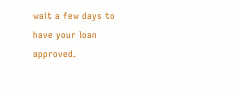wait a few days to have your loan approved.